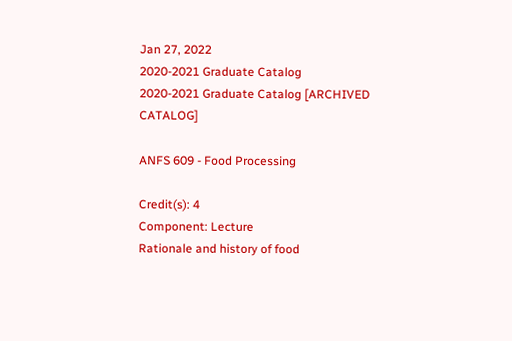Jan 27, 2022
2020-2021 Graduate Catalog
2020-2021 Graduate Catalog [ARCHIVED CATALOG]

ANFS 609 - Food Processing

Credit(s): 4
Component: Lecture
Rationale and history of food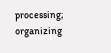processing; organizing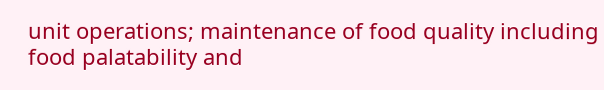unit operations; maintenance of food quality including food palatability and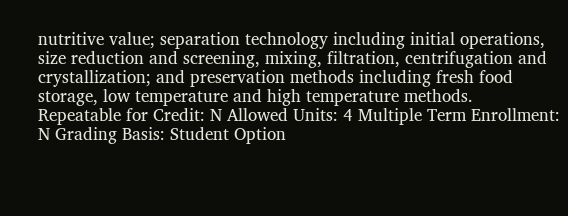nutritive value; separation technology including initial operations, size reduction and screening, mixing, filtration, centrifugation and crystallization; and preservation methods including fresh food storage, low temperature and high temperature methods.
Repeatable for Credit: N Allowed Units: 4 Multiple Term Enrollment: N Grading Basis: Student Option